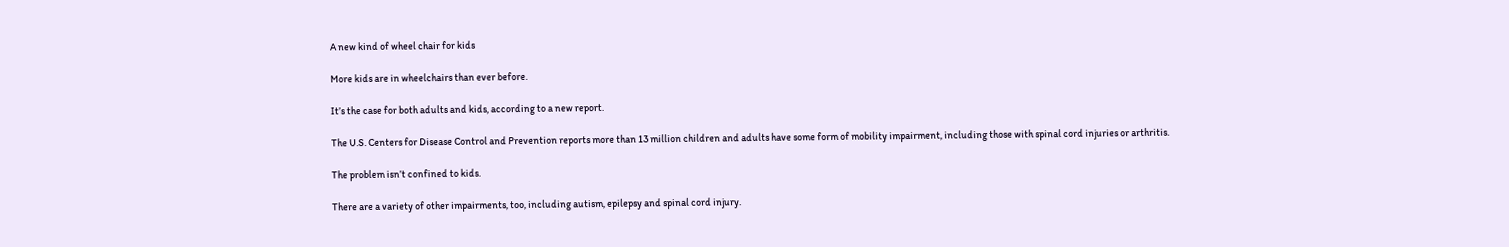A new kind of wheel chair for kids

More kids are in wheelchairs than ever before.

It’s the case for both adults and kids, according to a new report.

The U.S. Centers for Disease Control and Prevention reports more than 13 million children and adults have some form of mobility impairment, including those with spinal cord injuries or arthritis.

The problem isn’t confined to kids.

There are a variety of other impairments, too, including autism, epilepsy and spinal cord injury.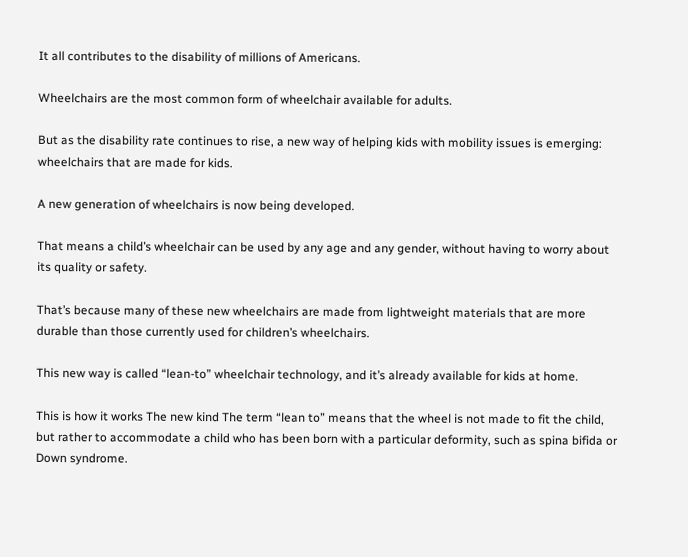It all contributes to the disability of millions of Americans.

Wheelchairs are the most common form of wheelchair available for adults.

But as the disability rate continues to rise, a new way of helping kids with mobility issues is emerging: wheelchairs that are made for kids.

A new generation of wheelchairs is now being developed.

That means a child’s wheelchair can be used by any age and any gender, without having to worry about its quality or safety.

That’s because many of these new wheelchairs are made from lightweight materials that are more durable than those currently used for children’s wheelchairs.

This new way is called “lean-to” wheelchair technology, and it’s already available for kids at home.

This is how it works The new kind The term “lean to” means that the wheel is not made to fit the child, but rather to accommodate a child who has been born with a particular deformity, such as spina bifida or Down syndrome.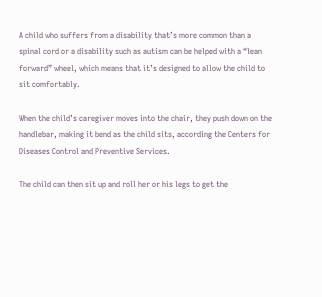A child who suffers from a disability that’s more common than a spinal cord or a disability such as autism can be helped with a “lean forward” wheel, which means that it’s designed to allow the child to sit comfortably.

When the child’s caregiver moves into the chair, they push down on the handlebar, making it bend as the child sits, according the Centers for Diseases Control and Preventive Services.

The child can then sit up and roll her or his legs to get the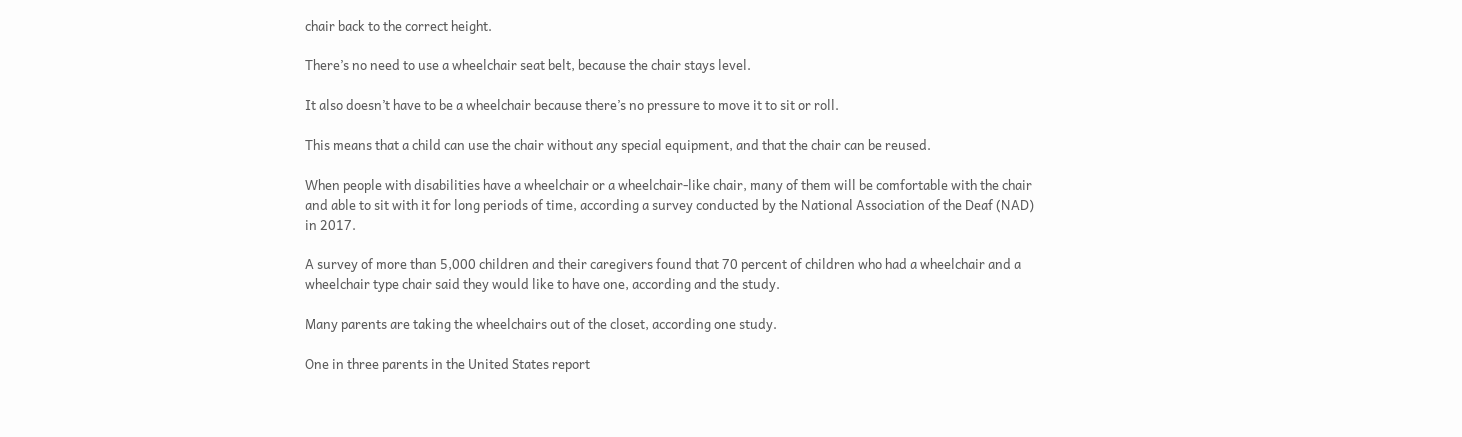chair back to the correct height.

There’s no need to use a wheelchair seat belt, because the chair stays level.

It also doesn’t have to be a wheelchair because there’s no pressure to move it to sit or roll.

This means that a child can use the chair without any special equipment, and that the chair can be reused.

When people with disabilities have a wheelchair or a wheelchair-like chair, many of them will be comfortable with the chair and able to sit with it for long periods of time, according a survey conducted by the National Association of the Deaf (NAD) in 2017.

A survey of more than 5,000 children and their caregivers found that 70 percent of children who had a wheelchair and a wheelchair type chair said they would like to have one, according and the study.

Many parents are taking the wheelchairs out of the closet, according one study.

One in three parents in the United States report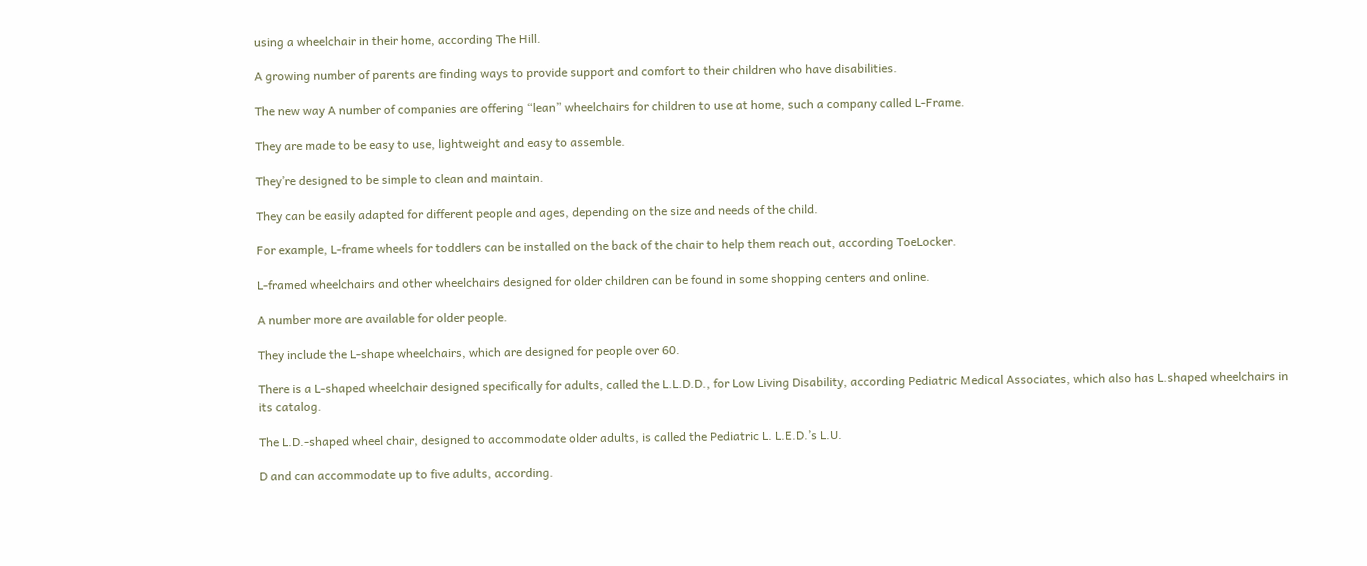using a wheelchair in their home, according The Hill.

A growing number of parents are finding ways to provide support and comfort to their children who have disabilities.

The new way A number of companies are offering “lean” wheelchairs for children to use at home, such a company called L-Frame.

They are made to be easy to use, lightweight and easy to assemble.

They’re designed to be simple to clean and maintain.

They can be easily adapted for different people and ages, depending on the size and needs of the child.

For example, L-frame wheels for toddlers can be installed on the back of the chair to help them reach out, according ToeLocker.

L-framed wheelchairs and other wheelchairs designed for older children can be found in some shopping centers and online.

A number more are available for older people.

They include the L-shape wheelchairs, which are designed for people over 60.

There is a L-shaped wheelchair designed specifically for adults, called the L.L.D.D., for Low Living Disability, according Pediatric Medical Associates, which also has L.shaped wheelchairs in its catalog.

The L.D.-shaped wheel chair, designed to accommodate older adults, is called the Pediatric L. L.E.D.’s L.U.

D and can accommodate up to five adults, according.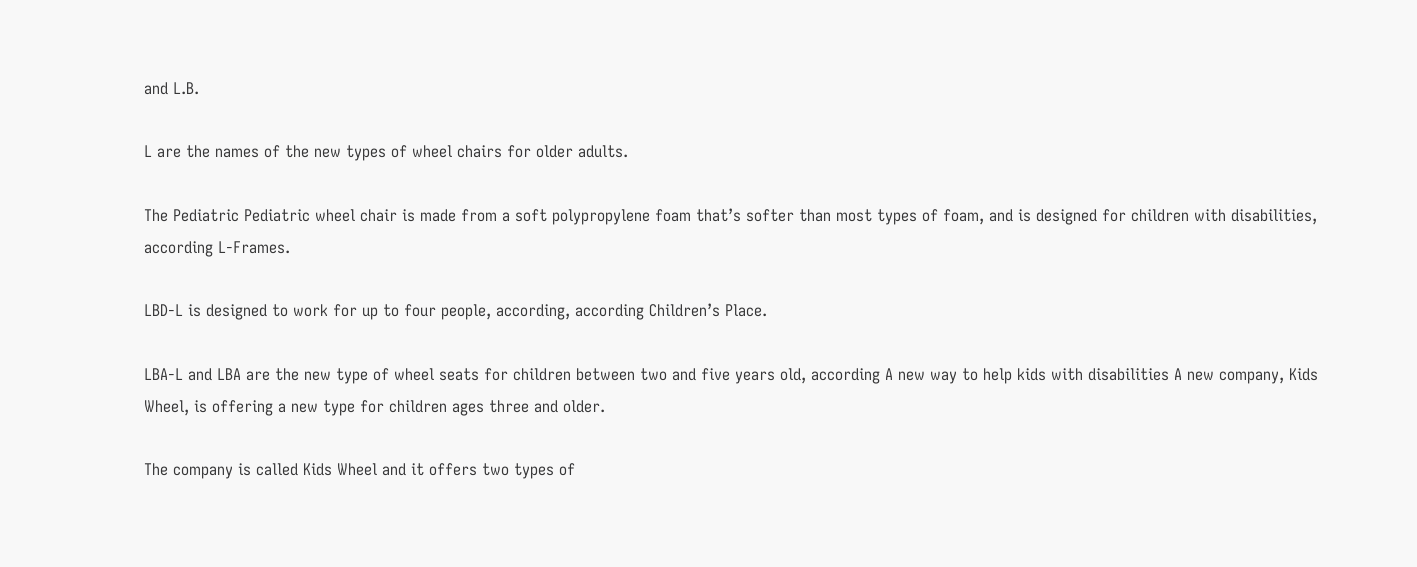and L.B.

L are the names of the new types of wheel chairs for older adults.

The Pediatric Pediatric wheel chair is made from a soft polypropylene foam that’s softer than most types of foam, and is designed for children with disabilities, according L-Frames.

LBD-L is designed to work for up to four people, according, according Children’s Place.

LBA-L and LBA are the new type of wheel seats for children between two and five years old, according A new way to help kids with disabilities A new company, Kids Wheel, is offering a new type for children ages three and older.

The company is called Kids Wheel and it offers two types of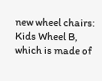new wheel chairs: Kids Wheel B, which is made of